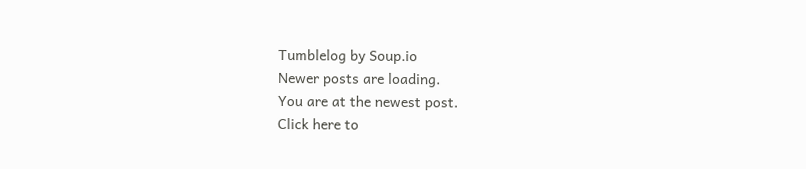Tumblelog by Soup.io
Newer posts are loading.
You are at the newest post.
Click here to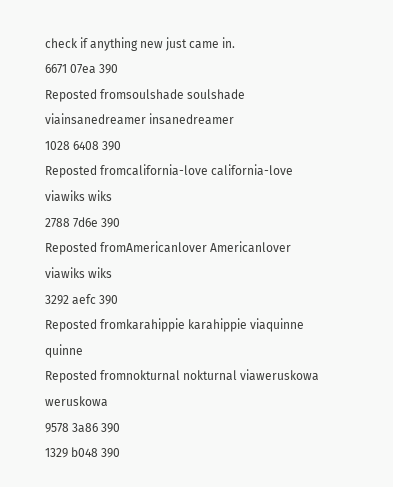check if anything new just came in.
6671 07ea 390
Reposted fromsoulshade soulshade viainsanedreamer insanedreamer
1028 6408 390
Reposted fromcalifornia-love california-love viawiks wiks
2788 7d6e 390
Reposted fromAmericanlover Americanlover viawiks wiks
3292 aefc 390
Reposted fromkarahippie karahippie viaquinne quinne
Reposted fromnokturnal nokturnal viaweruskowa weruskowa
9578 3a86 390
1329 b048 390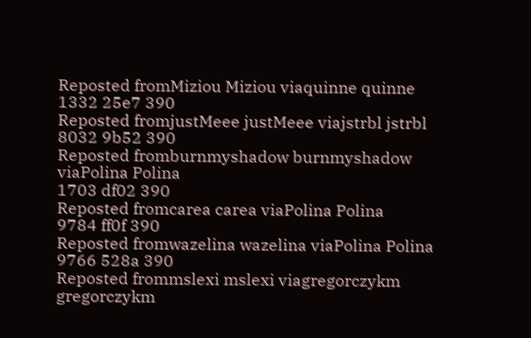Reposted fromMiziou Miziou viaquinne quinne
1332 25e7 390
Reposted fromjustMeee justMeee viajstrbl jstrbl
8032 9b52 390
Reposted fromburnmyshadow burnmyshadow viaPolina Polina
1703 df02 390
Reposted fromcarea carea viaPolina Polina
9784 ff0f 390
Reposted fromwazelina wazelina viaPolina Polina
9766 528a 390
Reposted frommslexi mslexi viagregorczykm gregorczykm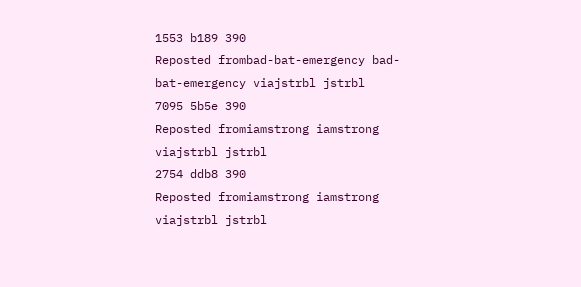1553 b189 390
Reposted frombad-bat-emergency bad-bat-emergency viajstrbl jstrbl
7095 5b5e 390
Reposted fromiamstrong iamstrong viajstrbl jstrbl
2754 ddb8 390
Reposted fromiamstrong iamstrong viajstrbl jstrbl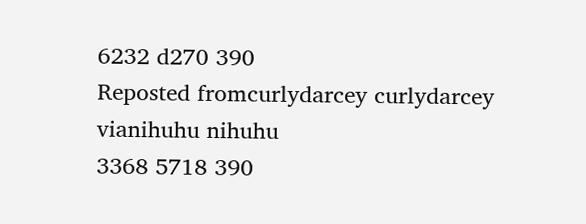6232 d270 390
Reposted fromcurlydarcey curlydarcey vianihuhu nihuhu
3368 5718 390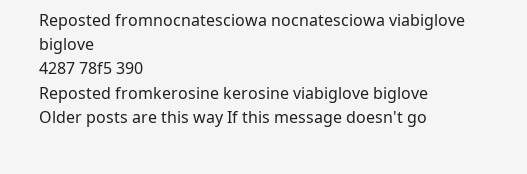Reposted fromnocnatesciowa nocnatesciowa viabiglove biglove
4287 78f5 390
Reposted fromkerosine kerosine viabiglove biglove
Older posts are this way If this message doesn't go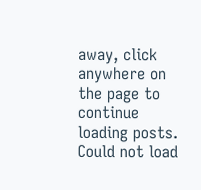away, click anywhere on the page to continue loading posts.
Could not load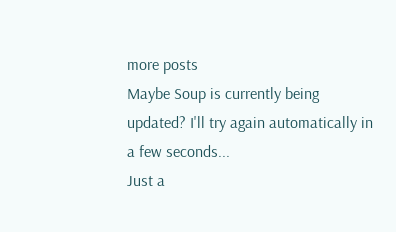more posts
Maybe Soup is currently being updated? I'll try again automatically in a few seconds...
Just a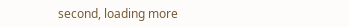second, loading more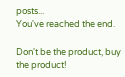posts...
You've reached the end.

Don't be the product, buy the product!